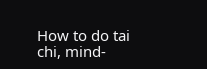How to do tai chi, mind-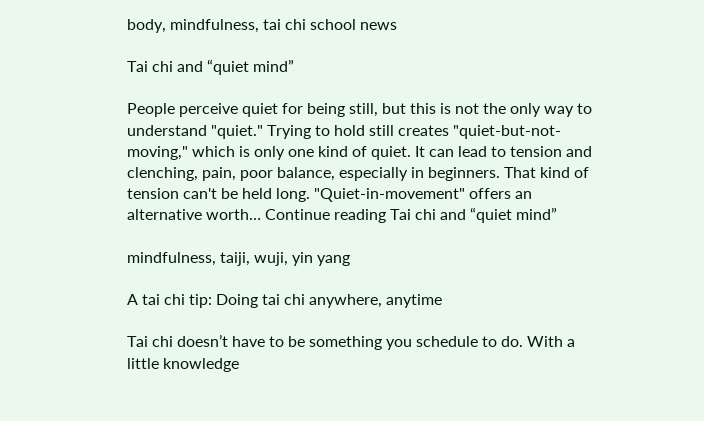body, mindfulness, tai chi school news

Tai chi and “quiet mind”

People perceive quiet for being still, but this is not the only way to understand "quiet." Trying to hold still creates "quiet-but-not-moving," which is only one kind of quiet. It can lead to tension and clenching, pain, poor balance, especially in beginners. That kind of tension can't be held long. "Quiet-in-movement" offers an alternative worth… Continue reading Tai chi and “quiet mind”

mindfulness, taiji, wuji, yin yang

A tai chi tip: Doing tai chi anywhere, anytime

Tai chi doesn’t have to be something you schedule to do. With a little knowledge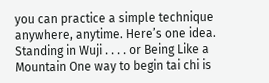you can practice a simple technique anywhere, anytime. Here’s one idea. Standing in Wuji . . . . or Being Like a Mountain One way to begin tai chi is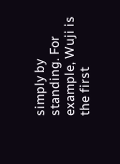simply by standing. For example, Wuji is the first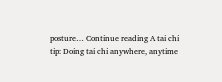posture… Continue reading A tai chi tip: Doing tai chi anywhere, anytime